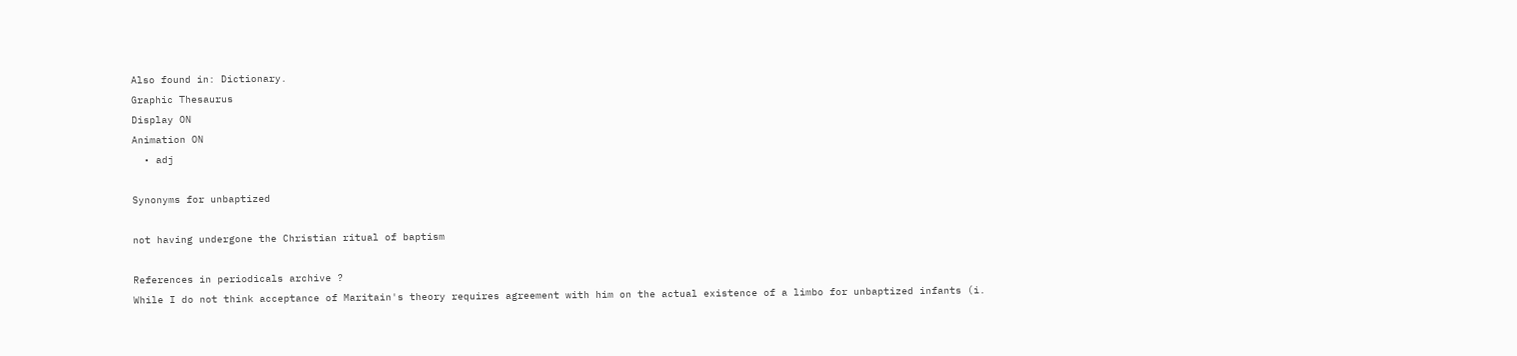Also found in: Dictionary.
Graphic Thesaurus
Display ON
Animation ON
  • adj

Synonyms for unbaptized

not having undergone the Christian ritual of baptism

References in periodicals archive ?
While I do not think acceptance of Maritain's theory requires agreement with him on the actual existence of a limbo for unbaptized infants (i.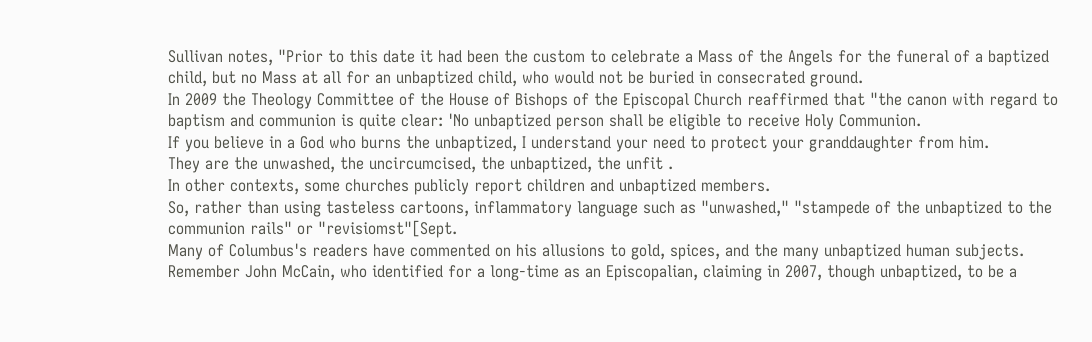Sullivan notes, "Prior to this date it had been the custom to celebrate a Mass of the Angels for the funeral of a baptized child, but no Mass at all for an unbaptized child, who would not be buried in consecrated ground.
In 2009 the Theology Committee of the House of Bishops of the Episcopal Church reaffirmed that "the canon with regard to baptism and communion is quite clear: 'No unbaptized person shall be eligible to receive Holy Communion.
If you believe in a God who burns the unbaptized, I understand your need to protect your granddaughter from him.
They are the unwashed, the uncircumcised, the unbaptized, the unfit .
In other contexts, some churches publicly report children and unbaptized members.
So, rather than using tasteless cartoons, inflammatory language such as "unwashed," "stampede of the unbaptized to the communion rails" or "revisiomst"[Sept.
Many of Columbus's readers have commented on his allusions to gold, spices, and the many unbaptized human subjects.
Remember John McCain, who identified for a long-time as an Episcopalian, claiming in 2007, though unbaptized, to be a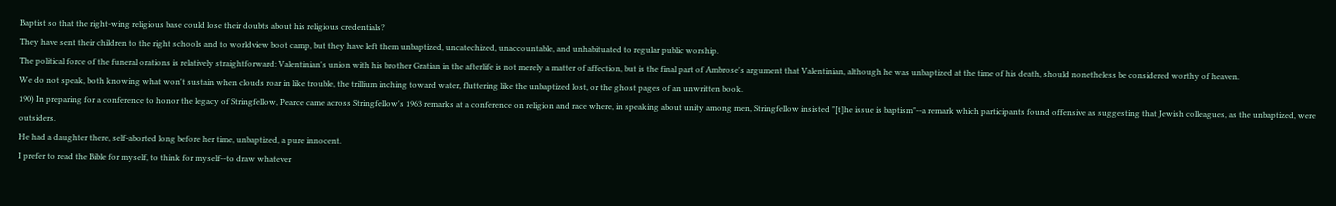Baptist so that the right-wing religious base could lose their doubts about his religious credentials?
They have sent their children to the right schools and to worldview boot camp, but they have left them unbaptized, uncatechized, unaccountable, and unhabituated to regular public worship.
The political force of the funeral orations is relatively straightforward: Valentinian's union with his brother Gratian in the afterlife is not merely a matter of affection, but is the final part of Ambrose's argument that Valentinian, although he was unbaptized at the time of his death, should nonetheless be considered worthy of heaven.
We do not speak, both knowing what won't sustain when clouds roar in like trouble, the trillium inching toward water, fluttering like the unbaptized lost, or the ghost pages of an unwritten book.
190) In preparing for a conference to honor the legacy of Stringfellow, Pearce came across Stringfellow's 1963 remarks at a conference on religion and race where, in speaking about unity among men, Stringfellow insisted "[t]he issue is baptism"--a remark which participants found offensive as suggesting that Jewish colleagues, as the unbaptized, were outsiders.
He had a daughter there, self-aborted long before her time, unbaptized, a pure innocent.
I prefer to read the Bible for myself, to think for myself--to draw whatever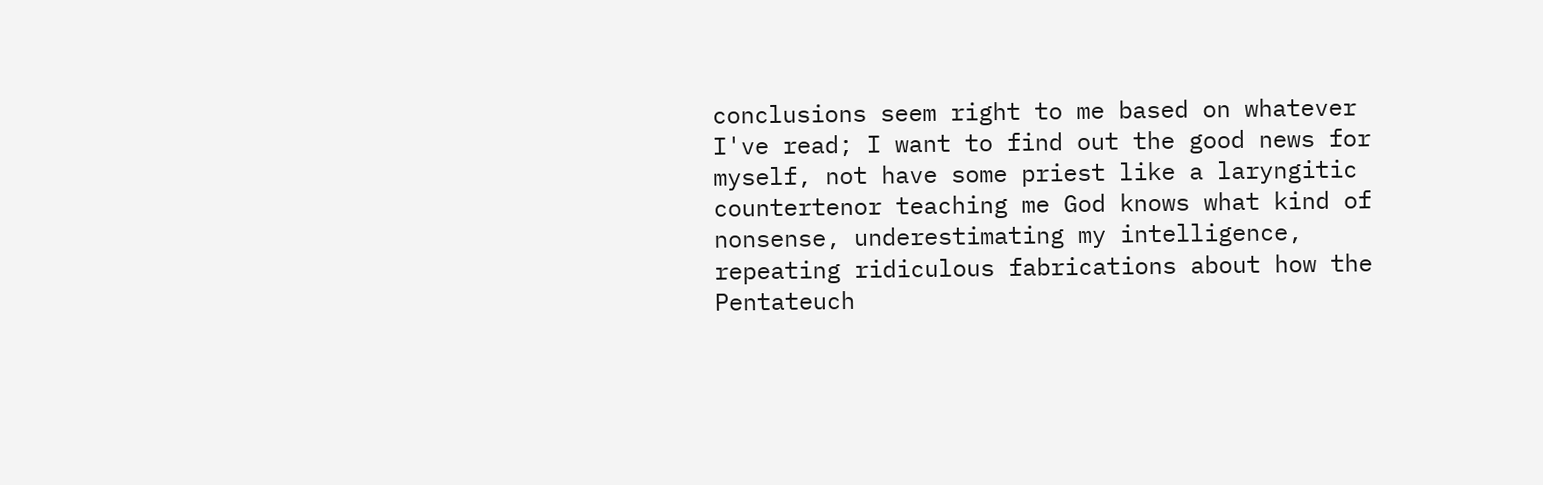conclusions seem right to me based on whatever I've read; I want to find out the good news for myself, not have some priest like a laryngitic countertenor teaching me God knows what kind of nonsense, underestimating my intelligence, repeating ridiculous fabrications about how the Pentateuch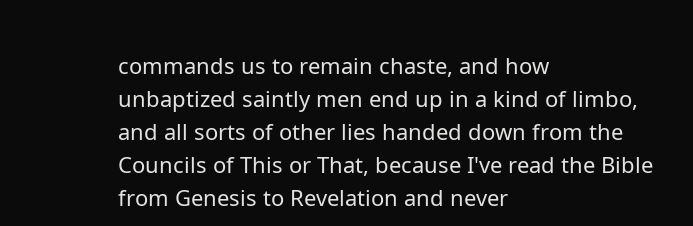commands us to remain chaste, and how unbaptized saintly men end up in a kind of limbo, and all sorts of other lies handed down from the Councils of This or That, because I've read the Bible from Genesis to Revelation and never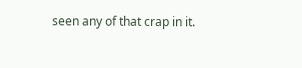seen any of that crap in it.